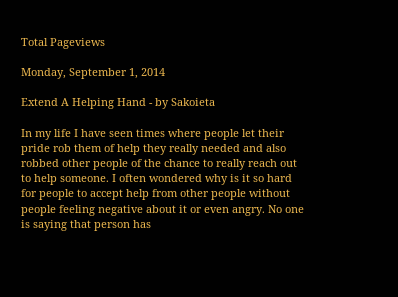Total Pageviews

Monday, September 1, 2014

Extend A Helping Hand - by Sakoieta

In my life I have seen times where people let their pride rob them of help they really needed and also robbed other people of the chance to really reach out to help someone. I often wondered why is it so hard for people to accept help from other people without people feeling negative about it or even angry. No one is saying that person has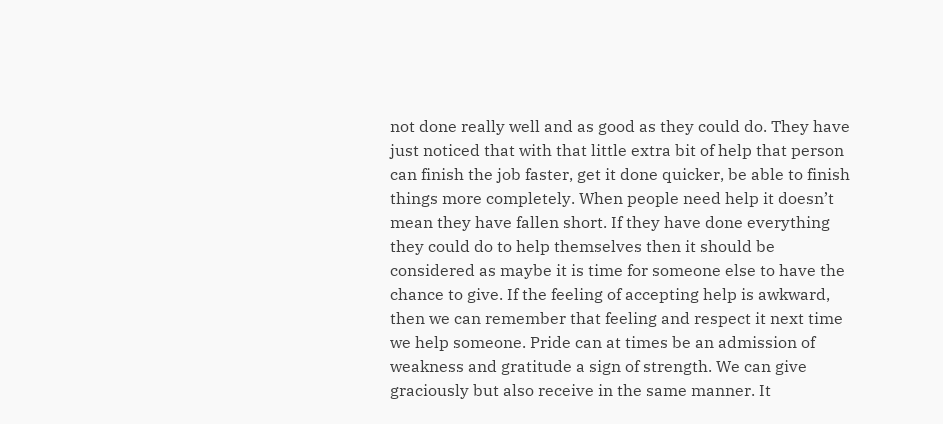not done really well and as good as they could do. They have just noticed that with that little extra bit of help that person can finish the job faster, get it done quicker, be able to finish things more completely. When people need help it doesn’t mean they have fallen short. If they have done everything they could do to help themselves then it should be considered as maybe it is time for someone else to have the chance to give. If the feeling of accepting help is awkward, then we can remember that feeling and respect it next time we help someone. Pride can at times be an admission of weakness and gratitude a sign of strength. We can give graciously but also receive in the same manner. It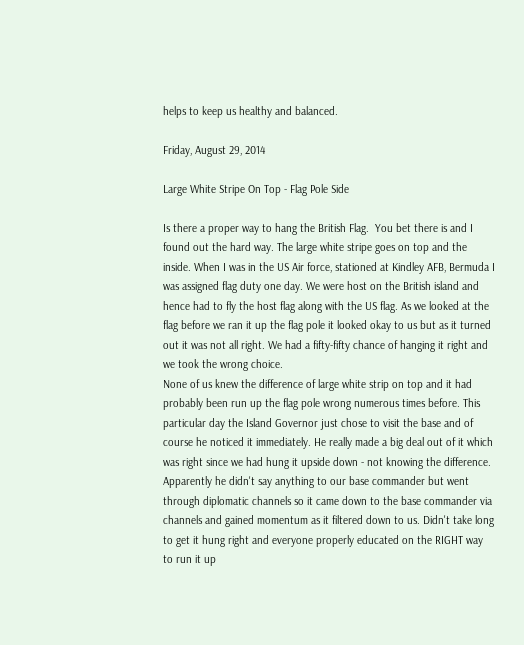helps to keep us healthy and balanced.

Friday, August 29, 2014

Large White Stripe On Top - Flag Pole Side

Is there a proper way to hang the British Flag.  You bet there is and I found out the hard way. The large white stripe goes on top and the inside. When I was in the US Air force, stationed at Kindley AFB, Bermuda I was assigned flag duty one day. We were host on the British island and hence had to fly the host flag along with the US flag. As we looked at the flag before we ran it up the flag pole it looked okay to us but as it turned out it was not all right. We had a fifty-fifty chance of hanging it right and we took the wrong choice.
None of us knew the difference of large white strip on top and it had probably been run up the flag pole wrong numerous times before. This particular day the Island Governor just chose to visit the base and of course he noticed it immediately. He really made a big deal out of it which was right since we had hung it upside down - not knowing the difference. Apparently he didn't say anything to our base commander but went through diplomatic channels so it came down to the base commander via channels and gained momentum as it filtered down to us. Didn't take long to get it hung right and everyone properly educated on the RIGHT way to run it up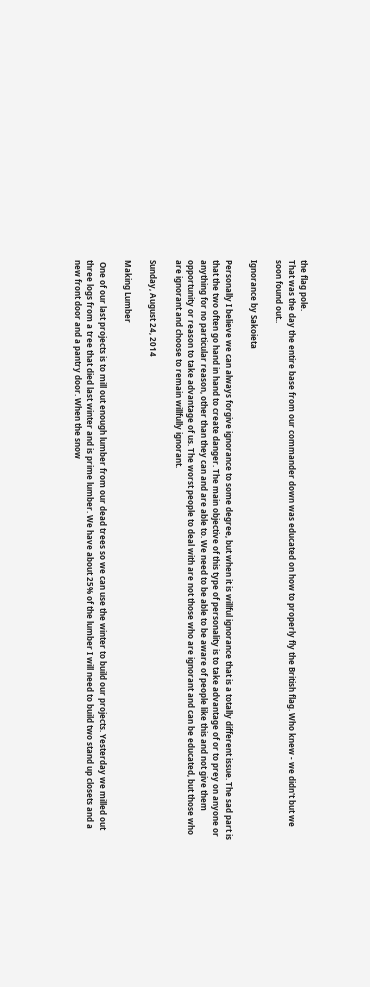the flag pole.
That was the day the entire base from our commander down was educated on how to properly fly the British flag. Who knew - we didn't but we soon found out..

Ignorance by Sakoieta

Personally I believe we can always forgive ignorance to some degree, but when it is willful ignorance that is a totally different issue. The sad part is that the two often go hand in hand to create danger. The main objective of this type of personality is to take advantage of or to prey on anyone or anything for no particular reason, other than they can and are able to. We need to be able to be aware of people like this and not give them opportunity or reason to take advantage of us. The worst people to deal with are not those who are ignorant and can be educated, but those who are ignorant and choose to remain willfully ignorant.

Sunday, August 24, 2014

Making Lumber

 One of our last projects is to mill out enough lumber from our dead trees so we can use the winter to build our projects. Yesterday we milled out three logs from a tree that died last winter and is prime lumber. We have about 25% of the lumber I will need to build two stand up closets and a new front door and a pantry door. When the snow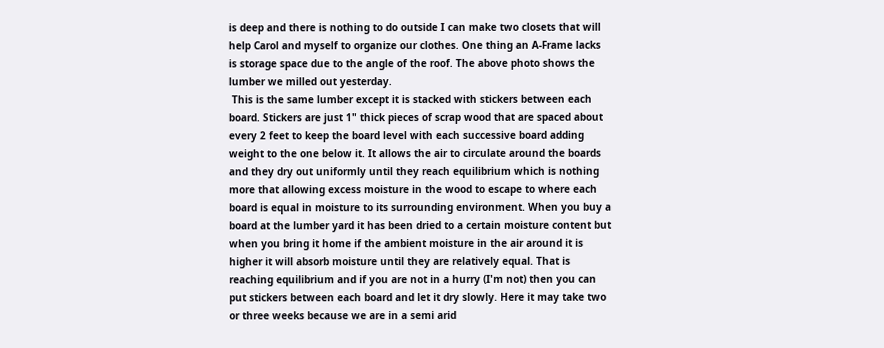is deep and there is nothing to do outside I can make two closets that will help Carol and myself to organize our clothes. One thing an A-Frame lacks is storage space due to the angle of the roof. The above photo shows the lumber we milled out yesterday.
 This is the same lumber except it is stacked with stickers between each board. Stickers are just 1" thick pieces of scrap wood that are spaced about every 2 feet to keep the board level with each successive board adding weight to the one below it. It allows the air to circulate around the boards and they dry out uniformly until they reach equilibrium which is nothing more that allowing excess moisture in the wood to escape to where each board is equal in moisture to its surrounding environment. When you buy a board at the lumber yard it has been dried to a certain moisture content but when you bring it home if the ambient moisture in the air around it is higher it will absorb moisture until they are relatively equal. That is reaching equilibrium and if you are not in a hurry (I'm not) then you can put stickers between each board and let it dry slowly. Here it may take two or three weeks because we are in a semi arid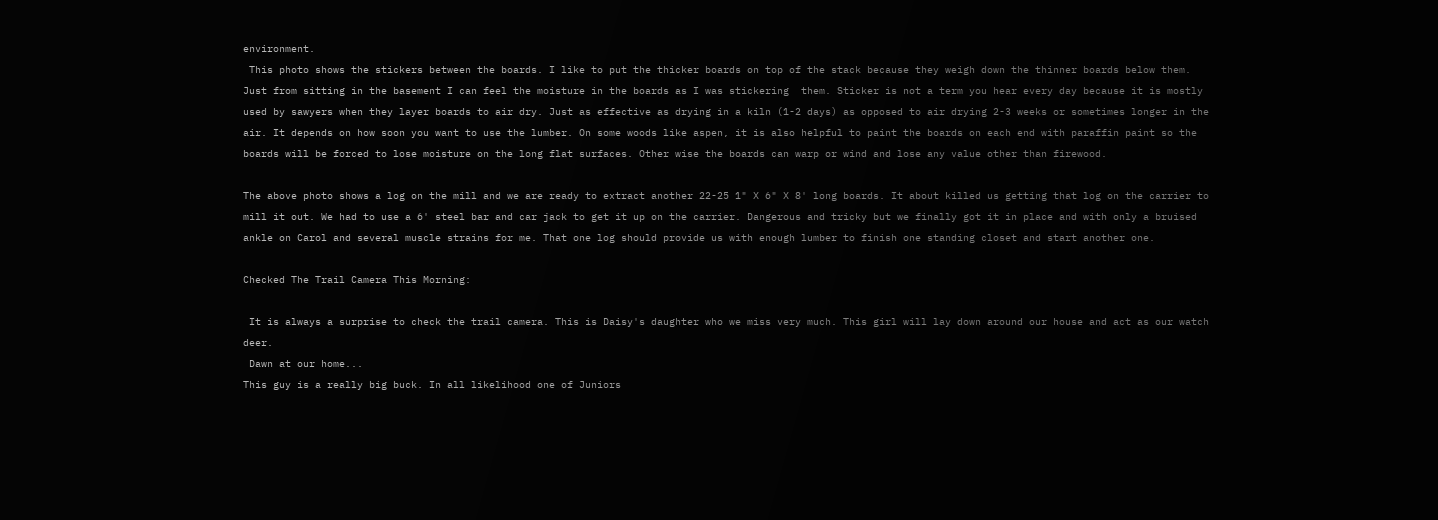environment.
 This photo shows the stickers between the boards. I like to put the thicker boards on top of the stack because they weigh down the thinner boards below them. Just from sitting in the basement I can feel the moisture in the boards as I was stickering  them. Sticker is not a term you hear every day because it is mostly used by sawyers when they layer boards to air dry. Just as effective as drying in a kiln (1-2 days) as opposed to air drying 2-3 weeks or sometimes longer in the air. It depends on how soon you want to use the lumber. On some woods like aspen, it is also helpful to paint the boards on each end with paraffin paint so the boards will be forced to lose moisture on the long flat surfaces. Other wise the boards can warp or wind and lose any value other than firewood.

The above photo shows a log on the mill and we are ready to extract another 22-25 1" X 6" X 8' long boards. It about killed us getting that log on the carrier to mill it out. We had to use a 6' steel bar and car jack to get it up on the carrier. Dangerous and tricky but we finally got it in place and with only a bruised ankle on Carol and several muscle strains for me. That one log should provide us with enough lumber to finish one standing closet and start another one.

Checked The Trail Camera This Morning:

 It is always a surprise to check the trail camera. This is Daisy's daughter who we miss very much. This girl will lay down around our house and act as our watch deer.
 Dawn at our home...
This guy is a really big buck. In all likelihood one of Juniors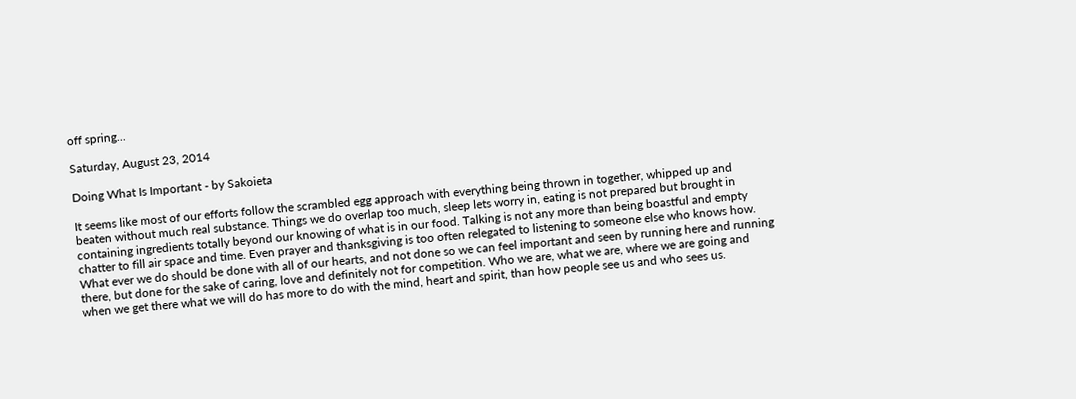off spring...

Saturday, August 23, 2014

Doing What Is Important - by Sakoieta

It seems like most of our efforts follow the scrambled egg approach with everything being thrown in together, whipped up and beaten without much real substance. Things we do overlap too much, sleep lets worry in, eating is not prepared but brought in containing ingredients totally beyond our knowing of what is in our food. Talking is not any more than being boastful and empty chatter to fill air space and time. Even prayer and thanksgiving is too often relegated to listening to someone else who knows how. What ever we do should be done with all of our hearts, and not done so we can feel important and seen by running here and running there, but done for the sake of caring, love and definitely not for competition. Who we are, what we are, where we are going and when we get there what we will do has more to do with the mind, heart and spirit, than how people see us and who sees us.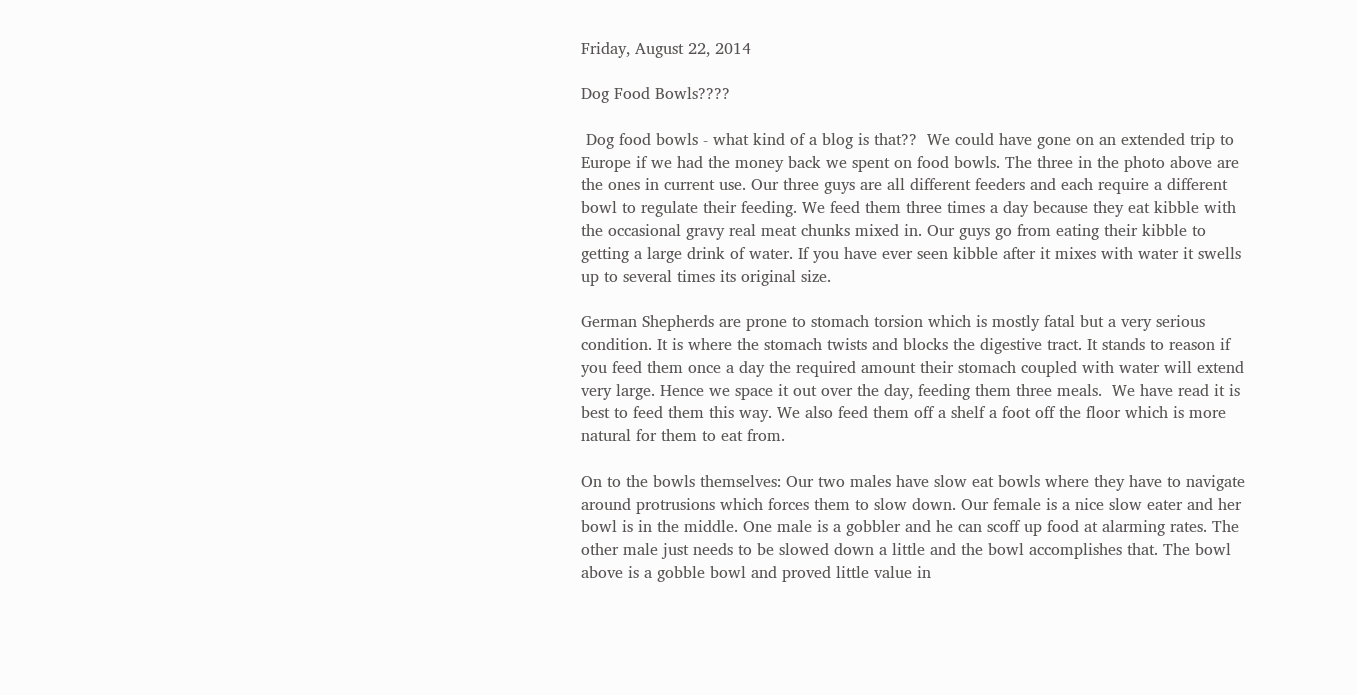Friday, August 22, 2014

Dog Food Bowls????

 Dog food bowls - what kind of a blog is that??  We could have gone on an extended trip to Europe if we had the money back we spent on food bowls. The three in the photo above are the ones in current use. Our three guys are all different feeders and each require a different bowl to regulate their feeding. We feed them three times a day because they eat kibble with the occasional gravy real meat chunks mixed in. Our guys go from eating their kibble to getting a large drink of water. If you have ever seen kibble after it mixes with water it swells up to several times its original size.

German Shepherds are prone to stomach torsion which is mostly fatal but a very serious condition. It is where the stomach twists and blocks the digestive tract. It stands to reason if you feed them once a day the required amount their stomach coupled with water will extend very large. Hence we space it out over the day, feeding them three meals.  We have read it is best to feed them this way. We also feed them off a shelf a foot off the floor which is more natural for them to eat from.

On to the bowls themselves: Our two males have slow eat bowls where they have to navigate around protrusions which forces them to slow down. Our female is a nice slow eater and her bowl is in the middle. One male is a gobbler and he can scoff up food at alarming rates. The other male just needs to be slowed down a little and the bowl accomplishes that. The bowl above is a gobble bowl and proved little value in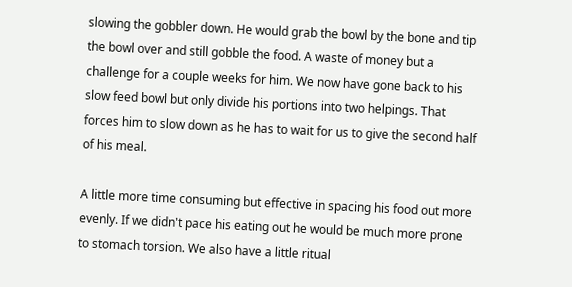slowing the gobbler down. He would grab the bowl by the bone and tip the bowl over and still gobble the food. A waste of money but a challenge for a couple weeks for him. We now have gone back to his slow feed bowl but only divide his portions into two helpings. That forces him to slow down as he has to wait for us to give the second half of his meal.

A little more time consuming but effective in spacing his food out more evenly. If we didn't pace his eating out he would be much more prone to stomach torsion. We also have a little ritual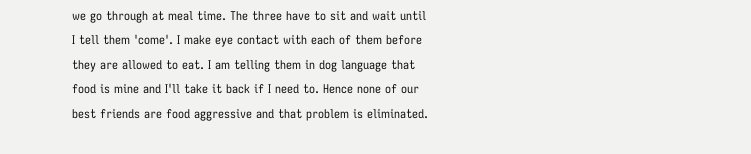we go through at meal time. The three have to sit and wait until I tell them 'come'. I make eye contact with each of them before they are allowed to eat. I am telling them in dog language that food is mine and I'll take it back if I need to. Hence none of our best friends are food aggressive and that problem is eliminated.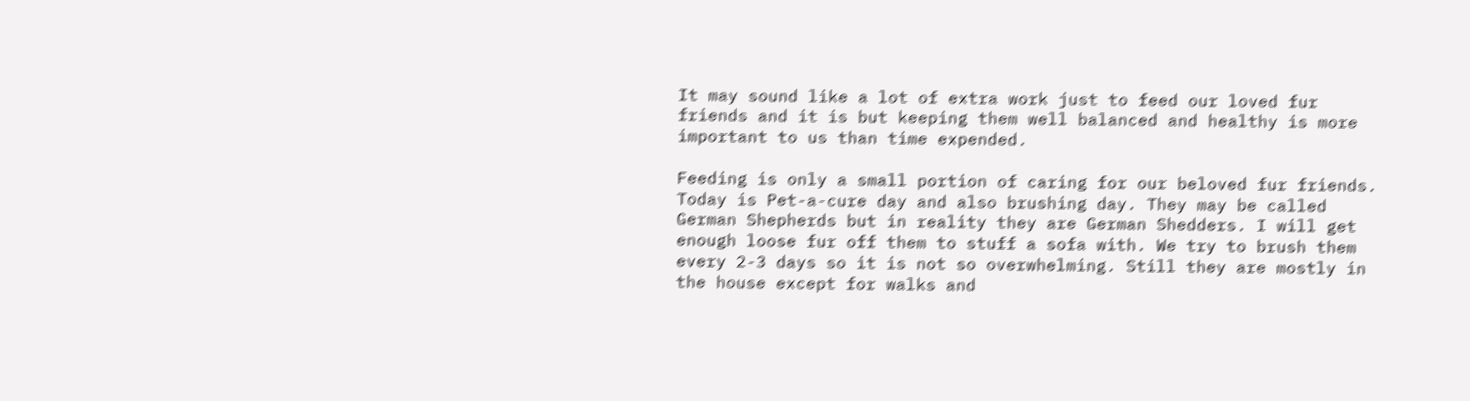It may sound like a lot of extra work just to feed our loved fur friends and it is but keeping them well balanced and healthy is more important to us than time expended.

Feeding is only a small portion of caring for our beloved fur friends. Today is Pet-a-cure day and also brushing day. They may be called German Shepherds but in reality they are German Shedders. I will get enough loose fur off them to stuff a sofa with. We try to brush them every 2-3 days so it is not so overwhelming. Still they are mostly in the house except for walks and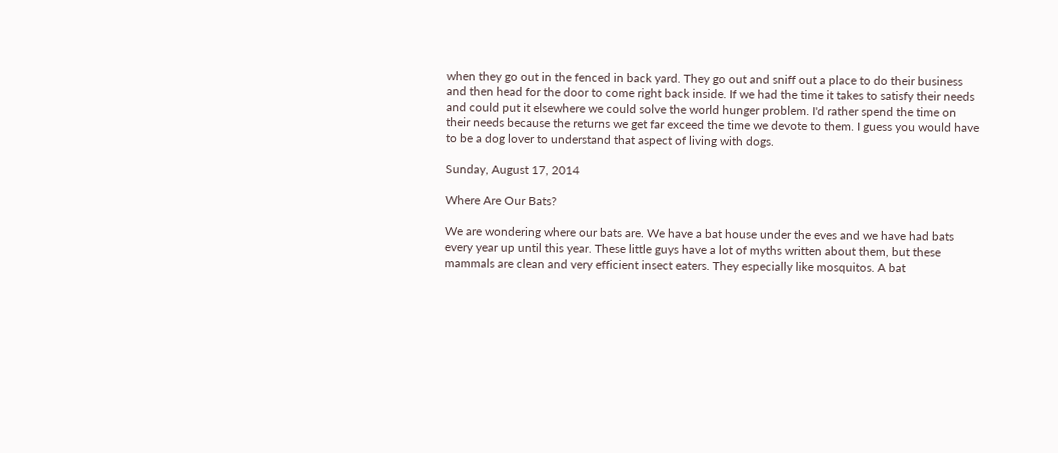when they go out in the fenced in back yard. They go out and sniff out a place to do their business and then head for the door to come right back inside. If we had the time it takes to satisfy their needs and could put it elsewhere we could solve the world hunger problem. I'd rather spend the time on their needs because the returns we get far exceed the time we devote to them. I guess you would have to be a dog lover to understand that aspect of living with dogs.

Sunday, August 17, 2014

Where Are Our Bats?

We are wondering where our bats are. We have a bat house under the eves and we have had bats every year up until this year. These little guys have a lot of myths written about them, but these mammals are clean and very efficient insect eaters. They especially like mosquitos. A bat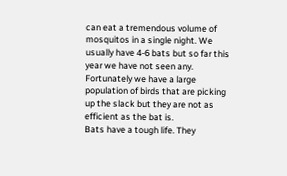can eat a tremendous volume of mosquitos in a single night. We usually have 4-6 bats but so far this year we have not seen any. Fortunately we have a large population of birds that are picking up the slack but they are not as efficient as the bat is.
Bats have a tough life. They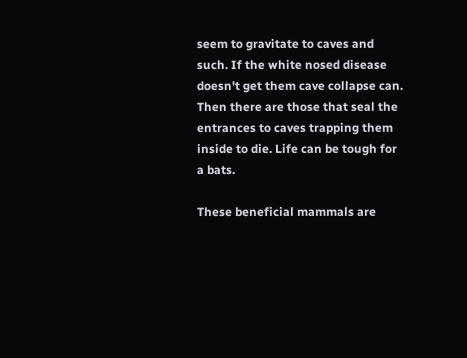seem to gravitate to caves and such. If the white nosed disease doesn't get them cave collapse can. Then there are those that seal the entrances to caves trapping them inside to die. Life can be tough for a bats.

These beneficial mammals are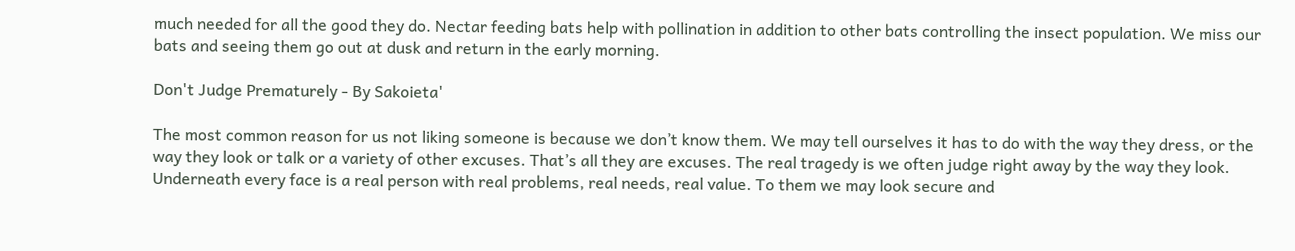much needed for all the good they do. Nectar feeding bats help with pollination in addition to other bats controlling the insect population. We miss our bats and seeing them go out at dusk and return in the early morning.

Don't Judge Prematurely - By Sakoieta'

The most common reason for us not liking someone is because we don’t know them. We may tell ourselves it has to do with the way they dress, or the way they look or talk or a variety of other excuses. That’s all they are excuses. The real tragedy is we often judge right away by the way they look. Underneath every face is a real person with real problems, real needs, real value. To them we may look secure and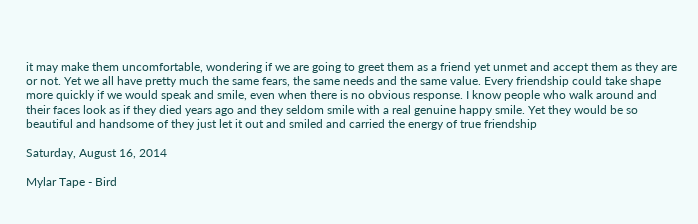it may make them uncomfortable, wondering if we are going to greet them as a friend yet unmet and accept them as they are or not. Yet we all have pretty much the same fears, the same needs and the same value. Every friendship could take shape more quickly if we would speak and smile, even when there is no obvious response. I know people who walk around and their faces look as if they died years ago and they seldom smile with a real genuine happy smile. Yet they would be so beautiful and handsome of they just let it out and smiled and carried the energy of true friendship

Saturday, August 16, 2014

Mylar Tape - Bird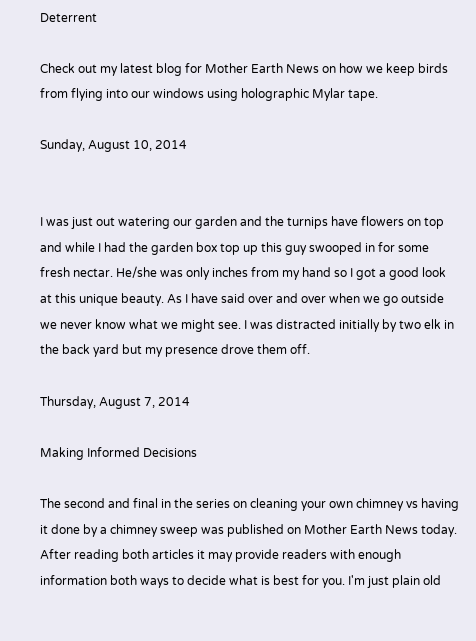Deterrent

Check out my latest blog for Mother Earth News on how we keep birds from flying into our windows using holographic Mylar tape.

Sunday, August 10, 2014


I was just out watering our garden and the turnips have flowers on top and while I had the garden box top up this guy swooped in for some fresh nectar. He/she was only inches from my hand so I got a good look at this unique beauty. As I have said over and over when we go outside we never know what we might see. I was distracted initially by two elk in the back yard but my presence drove them off.

Thursday, August 7, 2014

Making Informed Decisions

The second and final in the series on cleaning your own chimney vs having it done by a chimney sweep was published on Mother Earth News today. After reading both articles it may provide readers with enough information both ways to decide what is best for you. I'm just plain old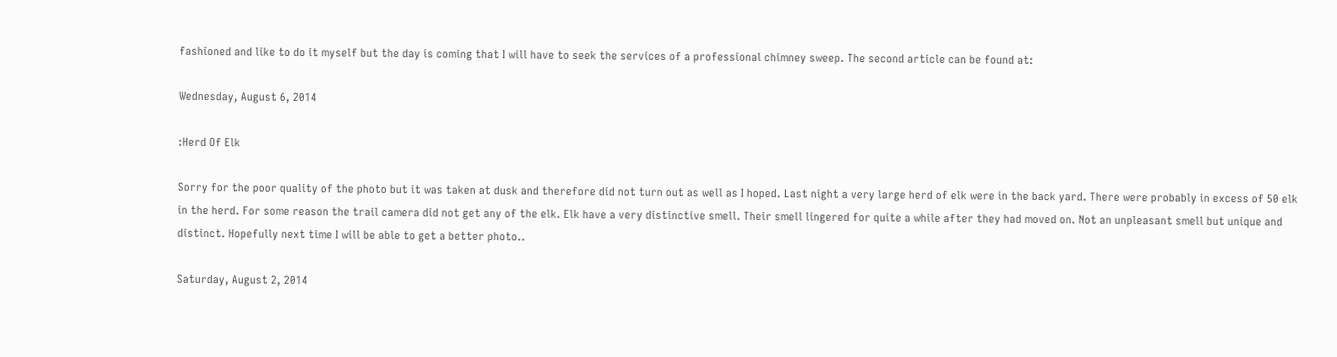fashioned and like to do it myself but the day is coming that I will have to seek the services of a professional chimney sweep. The second article can be found at:

Wednesday, August 6, 2014

:Herd Of Elk

Sorry for the poor quality of the photo but it was taken at dusk and therefore did not turn out as well as I hoped. Last night a very large herd of elk were in the back yard. There were probably in excess of 50 elk in the herd. For some reason the trail camera did not get any of the elk. Elk have a very distinctive smell. Their smell lingered for quite a while after they had moved on. Not an unpleasant smell but unique and distinct. Hopefully next time I will be able to get a better photo..

Saturday, August 2, 2014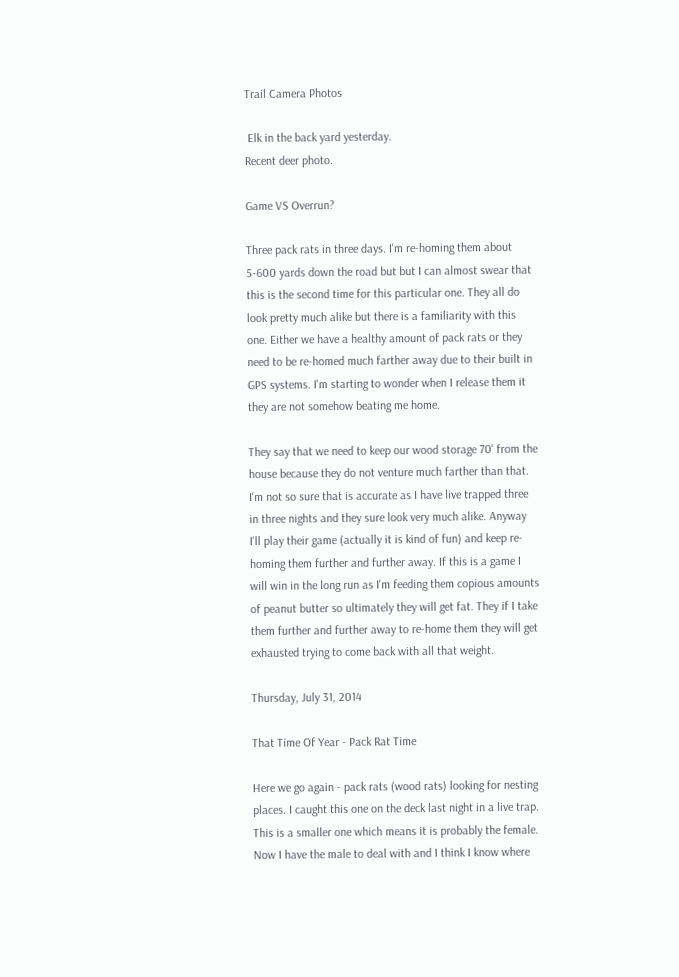Trail Camera Photos

 Elk in the back yard yesterday.
Recent deer photo.

Game VS Overrun?

Three pack rats in three days. I'm re-homing them about 5-600 yards down the road but but I can almost swear that this is the second time for this particular one. They all do look pretty much alike but there is a familiarity with this one. Either we have a healthy amount of pack rats or they need to be re-homed much farther away due to their built in GPS systems. I'm starting to wonder when I release them it they are not somehow beating me home.

They say that we need to keep our wood storage 70' from the house because they do not venture much farther than that. I'm not so sure that is accurate as I have live trapped three in three nights and they sure look very much alike. Anyway I'll play their game (actually it is kind of fun) and keep re-homing them further and further away. If this is a game I will win in the long run as I'm feeding them copious amounts of peanut butter so ultimately they will get fat. They if I take them further and further away to re-home them they will get exhausted trying to come back with all that weight.

Thursday, July 31, 2014

That Time Of Year - Pack Rat Time

Here we go again - pack rats (wood rats) looking for nesting places. I caught this one on the deck last night in a live trap. This is a smaller one which means it is probably the female. Now I have the male to deal with and I think I know where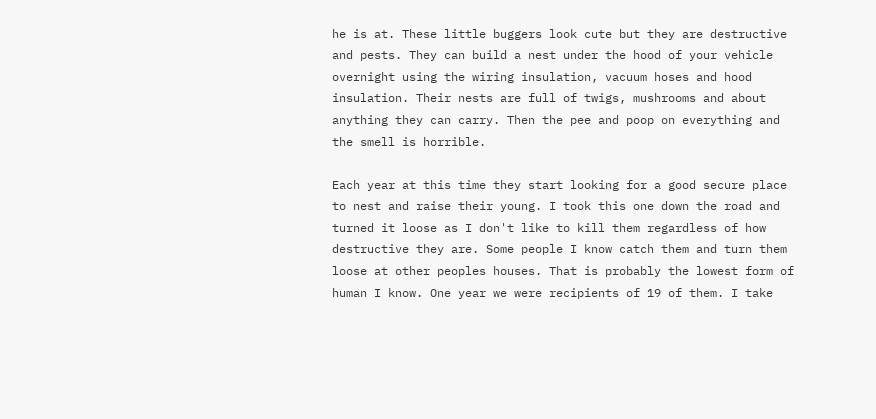he is at. These little buggers look cute but they are destructive and pests. They can build a nest under the hood of your vehicle overnight using the wiring insulation, vacuum hoses and hood insulation. Their nests are full of twigs, mushrooms and about anything they can carry. Then the pee and poop on everything and the smell is horrible.

Each year at this time they start looking for a good secure place to nest and raise their young. I took this one down the road and turned it loose as I don't like to kill them regardless of how destructive they are. Some people I know catch them and turn them loose at other peoples houses. That is probably the lowest form of human I know. One year we were recipients of 19 of them. I take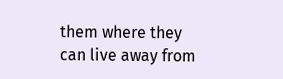them where they can live away from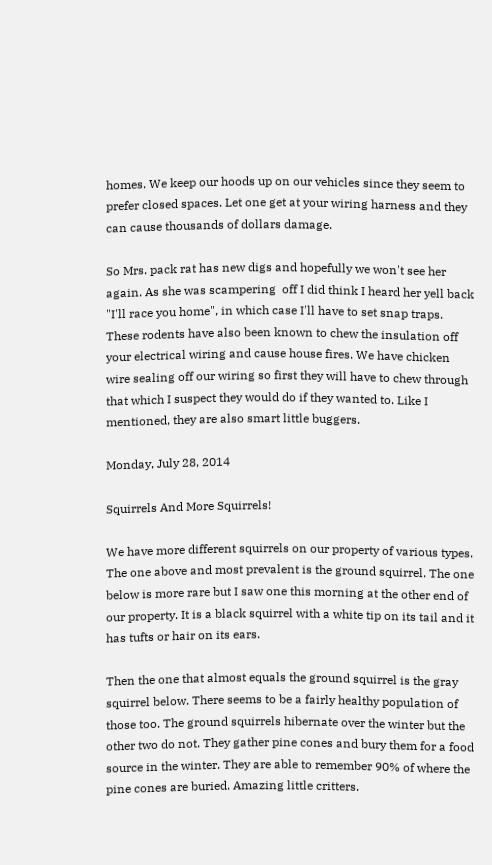homes. We keep our hoods up on our vehicles since they seem to prefer closed spaces. Let one get at your wiring harness and they can cause thousands of dollars damage.

So Mrs. pack rat has new digs and hopefully we won't see her again. As she was scampering  off I did think I heard her yell back "I'll race you home", in which case I'll have to set snap traps. These rodents have also been known to chew the insulation off your electrical wiring and cause house fires. We have chicken wire sealing off our wiring so first they will have to chew through that which I suspect they would do if they wanted to. Like I mentioned, they are also smart little buggers.

Monday, July 28, 2014

Squirrels And More Squirrels!

We have more different squirrels on our property of various types. The one above and most prevalent is the ground squirrel. The one below is more rare but I saw one this morning at the other end of our property. It is a black squirrel with a white tip on its tail and it has tufts or hair on its ears.

Then the one that almost equals the ground squirrel is the gray squirrel below. There seems to be a fairly healthy population of those too. The ground squirrels hibernate over the winter but the other two do not. They gather pine cones and bury them for a food source in the winter. They are able to remember 90% of where the pine cones are buried. Amazing little critters.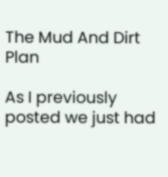The Mud And Dirt Plan

As I previously posted we just had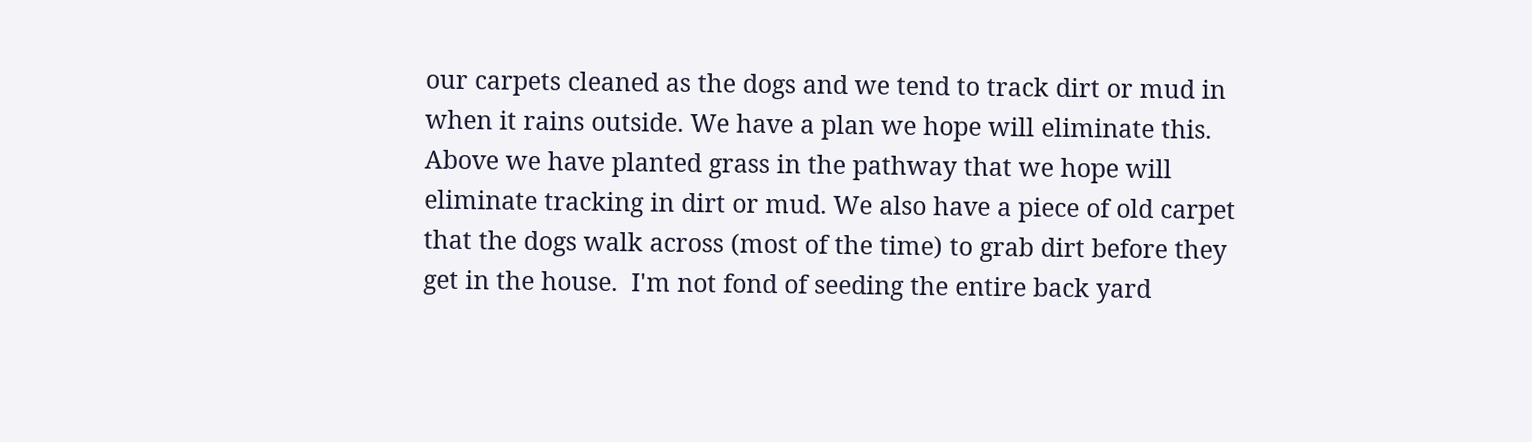our carpets cleaned as the dogs and we tend to track dirt or mud in when it rains outside. We have a plan we hope will eliminate this. Above we have planted grass in the pathway that we hope will eliminate tracking in dirt or mud. We also have a piece of old carpet that the dogs walk across (most of the time) to grab dirt before they get in the house.  I'm not fond of seeding the entire back yard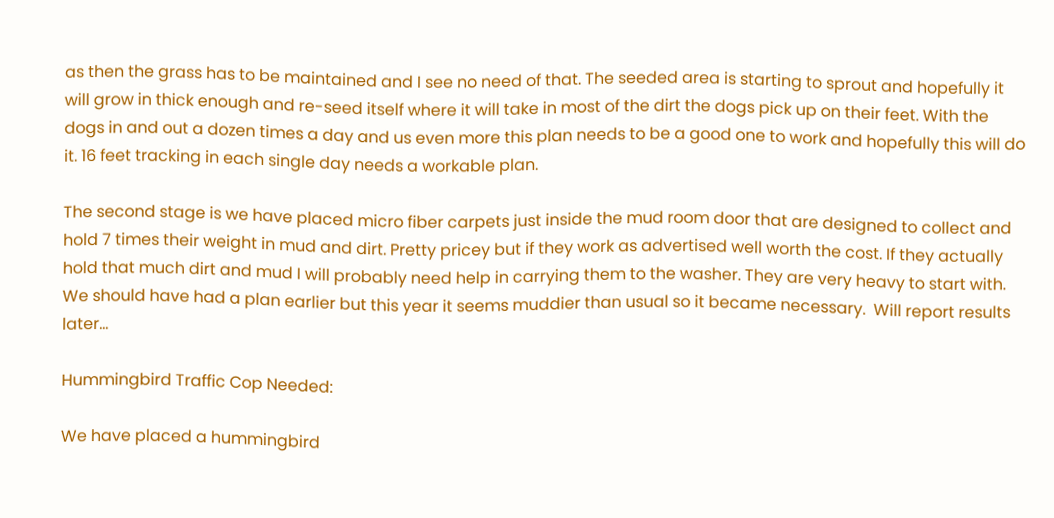as then the grass has to be maintained and I see no need of that. The seeded area is starting to sprout and hopefully it will grow in thick enough and re-seed itself where it will take in most of the dirt the dogs pick up on their feet. With the dogs in and out a dozen times a day and us even more this plan needs to be a good one to work and hopefully this will do it. 16 feet tracking in each single day needs a workable plan.

The second stage is we have placed micro fiber carpets just inside the mud room door that are designed to collect and hold 7 times their weight in mud and dirt. Pretty pricey but if they work as advertised well worth the cost. If they actually hold that much dirt and mud I will probably need help in carrying them to the washer. They are very heavy to start with. We should have had a plan earlier but this year it seems muddier than usual so it became necessary.  Will report results later...

Hummingbird Traffic Cop Needed:

We have placed a hummingbird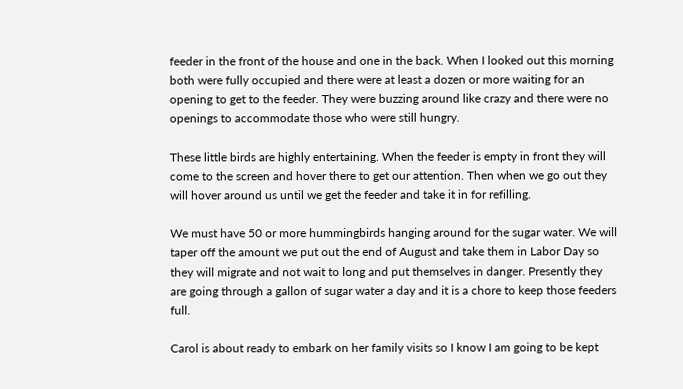feeder in the front of the house and one in the back. When I looked out this morning both were fully occupied and there were at least a dozen or more waiting for an opening to get to the feeder. They were buzzing around like crazy and there were no openings to accommodate those who were still hungry.

These little birds are highly entertaining. When the feeder is empty in front they will come to the screen and hover there to get our attention. Then when we go out they will hover around us until we get the feeder and take it in for refilling.

We must have 50 or more hummingbirds hanging around for the sugar water. We will taper off the amount we put out the end of August and take them in Labor Day so they will migrate and not wait to long and put themselves in danger. Presently they are going through a gallon of sugar water a day and it is a chore to keep those feeders full.

Carol is about ready to embark on her family visits so I know I am going to be kept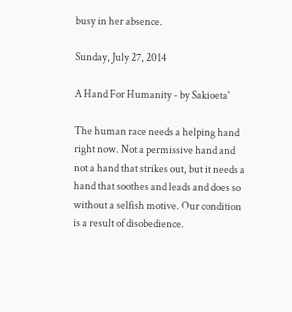busy in her absence.

Sunday, July 27, 2014

A Hand For Humanity - by Sakioeta'

The human race needs a helping hand right now. Not a permissive hand and not a hand that strikes out, but it needs a hand that soothes and leads and does so without a selfish motive. Our condition is a result of disobedience.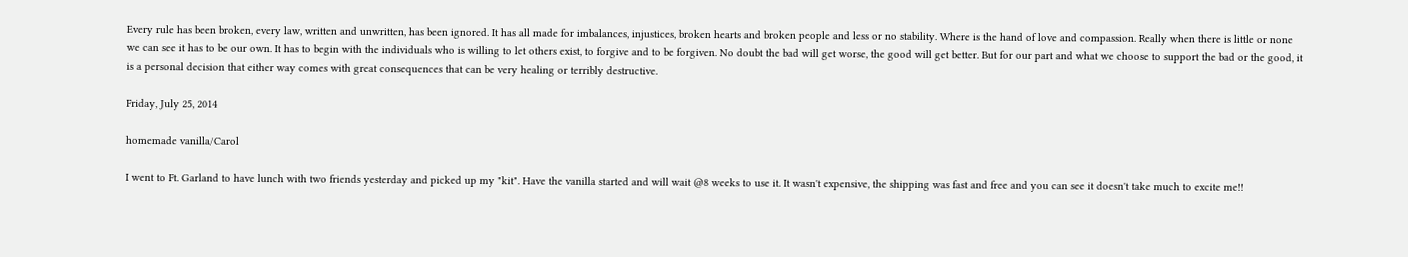Every rule has been broken, every law, written and unwritten, has been ignored. It has all made for imbalances, injustices, broken hearts and broken people and less or no stability. Where is the hand of love and compassion. Really when there is little or none we can see it has to be our own. It has to begin with the individuals who is willing to let others exist, to forgive and to be forgiven. No doubt the bad will get worse, the good will get better. But for our part and what we choose to support the bad or the good, it is a personal decision that either way comes with great consequences that can be very healing or terribly destructive.

Friday, July 25, 2014

homemade vanilla/Carol

I went to Ft. Garland to have lunch with two friends yesterday and picked up my "kit". Have the vanilla started and will wait @8 weeks to use it. It wasn't expensive, the shipping was fast and free and you can see it doesn't take much to excite me!!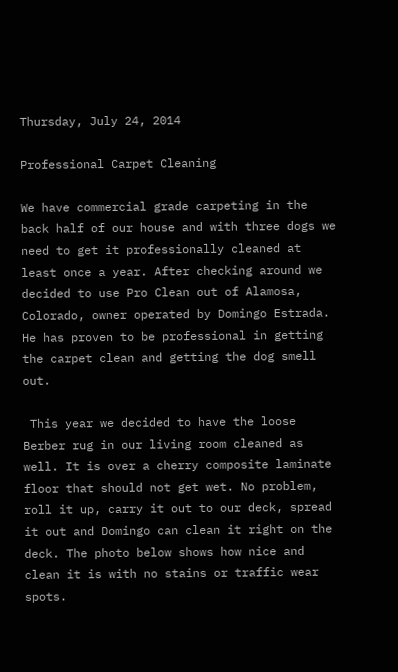Thursday, July 24, 2014

Professional Carpet Cleaning

We have commercial grade carpeting in the back half of our house and with three dogs we need to get it professionally cleaned at least once a year. After checking around we decided to use Pro Clean out of Alamosa, Colorado, owner operated by Domingo Estrada. He has proven to be professional in getting the carpet clean and getting the dog smell out.

 This year we decided to have the loose Berber rug in our living room cleaned as well. It is over a cherry composite laminate floor that should not get wet. No problem, roll it up, carry it out to our deck, spread it out and Domingo can clean it right on the deck. The photo below shows how nice and clean it is with no stains or traffic wear spots.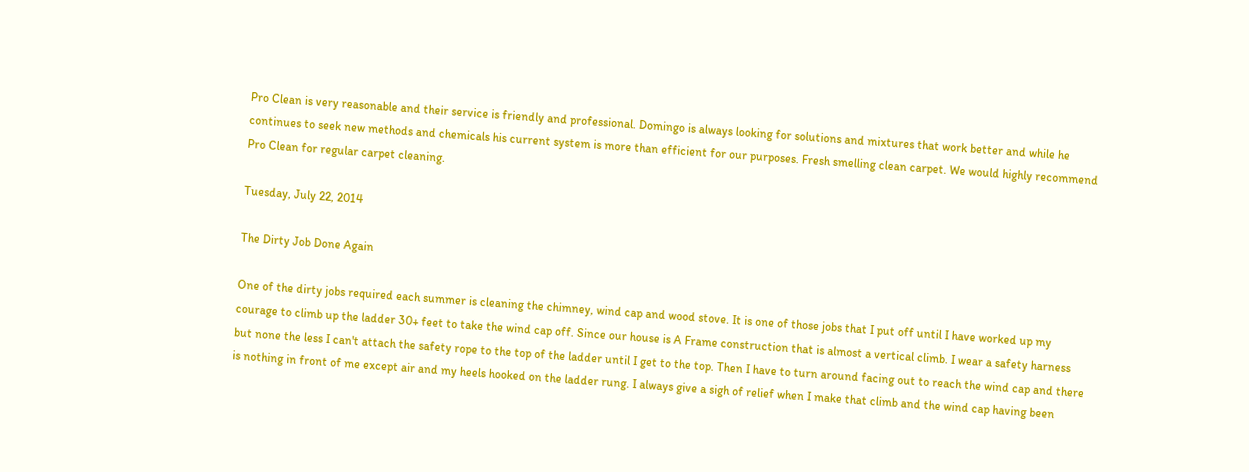Pro Clean is very reasonable and their service is friendly and professional. Domingo is always looking for solutions and mixtures that work better and while he continues to seek new methods and chemicals his current system is more than efficient for our purposes. Fresh smelling clean carpet. We would highly recommend Pro Clean for regular carpet cleaning.

Tuesday, July 22, 2014

The Dirty Job Done Again

One of the dirty jobs required each summer is cleaning the chimney, wind cap and wood stove. It is one of those jobs that I put off until I have worked up my courage to climb up the ladder 30+ feet to take the wind cap off. Since our house is A Frame construction that is almost a vertical climb. I wear a safety harness but none the less I can't attach the safety rope to the top of the ladder until I get to the top. Then I have to turn around facing out to reach the wind cap and there is nothing in front of me except air and my heels hooked on the ladder rung. I always give a sigh of relief when I make that climb and the wind cap having been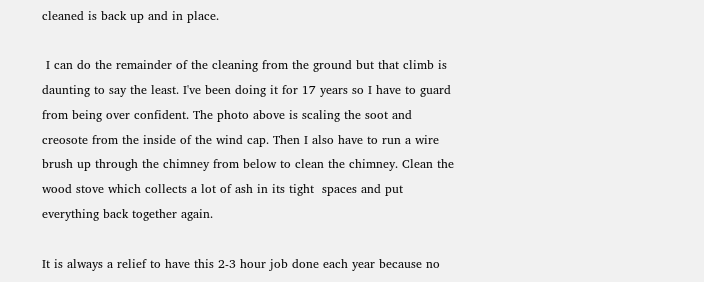cleaned is back up and in place.

 I can do the remainder of the cleaning from the ground but that climb is daunting to say the least. I've been doing it for 17 years so I have to guard from being over confident. The photo above is scaling the soot and creosote from the inside of the wind cap. Then I also have to run a wire brush up through the chimney from below to clean the chimney. Clean the wood stove which collects a lot of ash in its tight  spaces and put everything back together again.

It is always a relief to have this 2-3 hour job done each year because no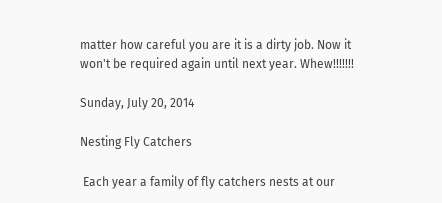matter how careful you are it is a dirty job. Now it won't be required again until next year. Whew!!!!!!!

Sunday, July 20, 2014

Nesting Fly Catchers

 Each year a family of fly catchers nests at our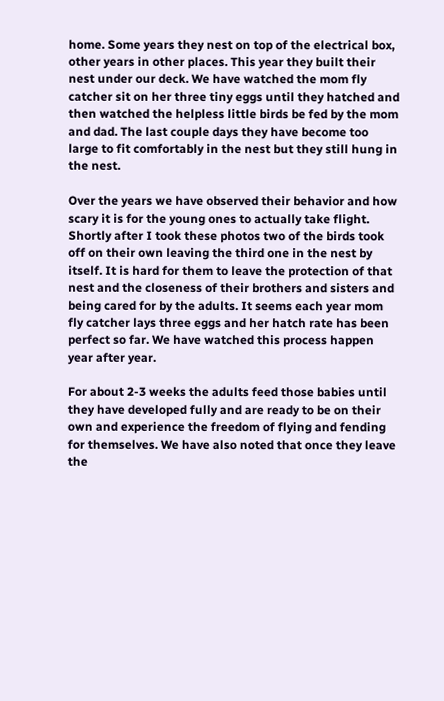home. Some years they nest on top of the electrical box, other years in other places. This year they built their nest under our deck. We have watched the mom fly catcher sit on her three tiny eggs until they hatched and then watched the helpless little birds be fed by the mom and dad. The last couple days they have become too large to fit comfortably in the nest but they still hung in the nest.

Over the years we have observed their behavior and how scary it is for the young ones to actually take flight. Shortly after I took these photos two of the birds took off on their own leaving the third one in the nest by itself. It is hard for them to leave the protection of that nest and the closeness of their brothers and sisters and being cared for by the adults. It seems each year mom fly catcher lays three eggs and her hatch rate has been perfect so far. We have watched this process happen year after year.

For about 2-3 weeks the adults feed those babies until they have developed fully and are ready to be on their own and experience the freedom of flying and fending for themselves. We have also noted that once they leave the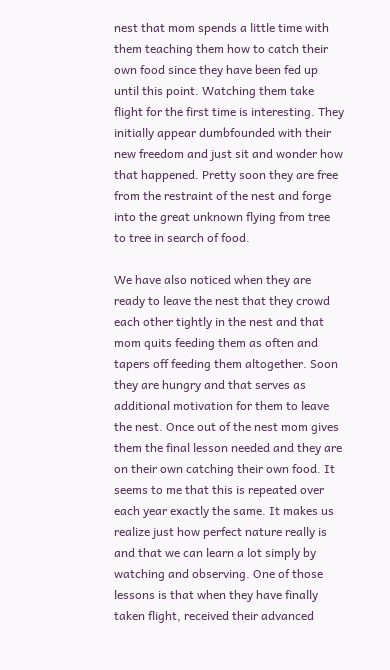nest that mom spends a little time with them teaching them how to catch their own food since they have been fed up until this point. Watching them take flight for the first time is interesting. They initially appear dumbfounded with their new freedom and just sit and wonder how that happened. Pretty soon they are free from the restraint of the nest and forge into the great unknown flying from tree to tree in search of food.

We have also noticed when they are ready to leave the nest that they crowd each other tightly in the nest and that mom quits feeding them as often and tapers off feeding them altogether. Soon they are hungry and that serves as additional motivation for them to leave the nest. Once out of the nest mom gives them the final lesson needed and they are on their own catching their own food. It seems to me that this is repeated over each year exactly the same. It makes us realize just how perfect nature really is and that we can learn a lot simply by watching and observing. One of those lessons is that when they have finally taken flight, received their advanced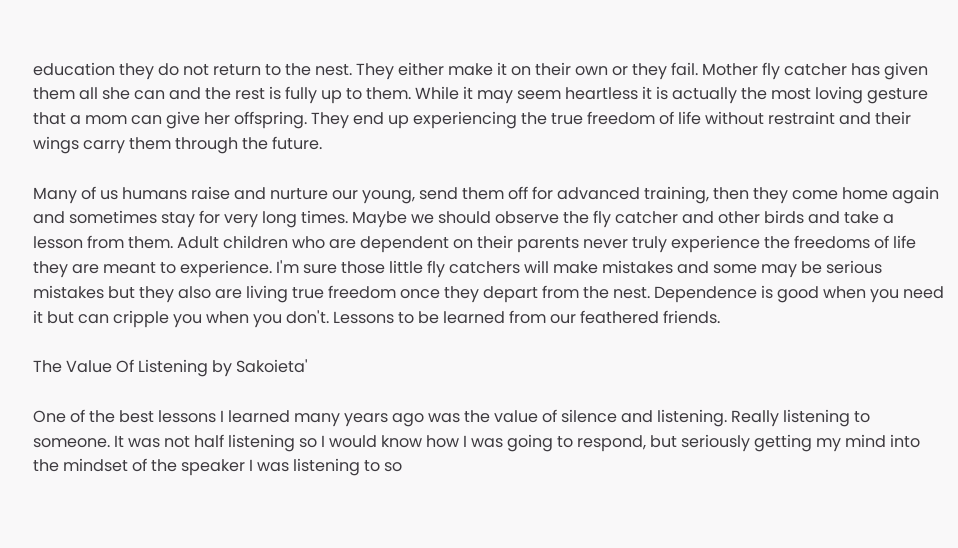education they do not return to the nest. They either make it on their own or they fail. Mother fly catcher has given them all she can and the rest is fully up to them. While it may seem heartless it is actually the most loving gesture that a mom can give her offspring. They end up experiencing the true freedom of life without restraint and their wings carry them through the future.

Many of us humans raise and nurture our young, send them off for advanced training, then they come home again and sometimes stay for very long times. Maybe we should observe the fly catcher and other birds and take a lesson from them. Adult children who are dependent on their parents never truly experience the freedoms of life they are meant to experience. I'm sure those little fly catchers will make mistakes and some may be serious mistakes but they also are living true freedom once they depart from the nest. Dependence is good when you need it but can cripple you when you don't. Lessons to be learned from our feathered friends.

The Value Of Listening by Sakoieta'

One of the best lessons I learned many years ago was the value of silence and listening. Really listening to someone. It was not half listening so I would know how I was going to respond, but seriously getting my mind into the mindset of the speaker I was listening to so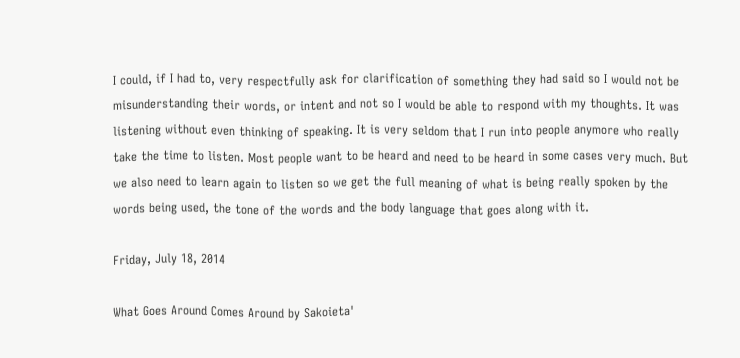I could, if I had to, very respectfully ask for clarification of something they had said so I would not be misunderstanding their words, or intent and not so I would be able to respond with my thoughts. It was listening without even thinking of speaking. It is very seldom that I run into people anymore who really take the time to listen. Most people want to be heard and need to be heard in some cases very much. But we also need to learn again to listen so we get the full meaning of what is being really spoken by the words being used, the tone of the words and the body language that goes along with it.

Friday, July 18, 2014

What Goes Around Comes Around by Sakoieta'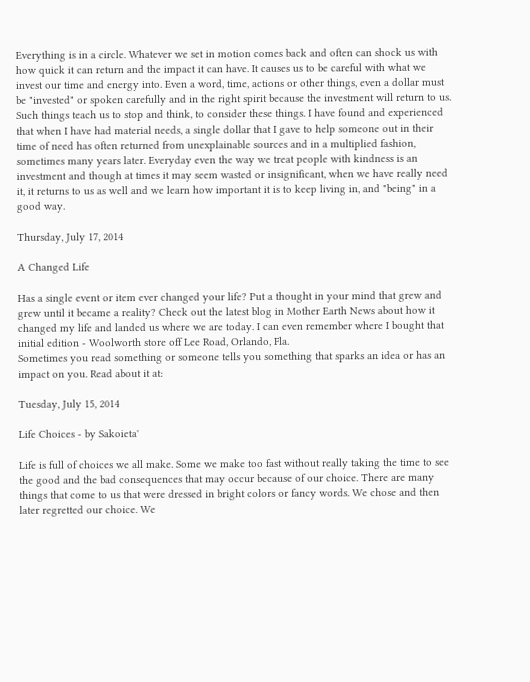Everything is in a circle. Whatever we set in motion comes back and often can shock us with how quick it can return and the impact it can have. It causes us to be careful with what we invest our time and energy into. Even a word, time, actions or other things, even a dollar must be "invested" or spoken carefully and in the right spirit because the investment will return to us. Such things teach us to stop and think, to consider these things. I have found and experienced that when I have had material needs, a single dollar that I gave to help someone out in their time of need has often returned from unexplainable sources and in a multiplied fashion, sometimes many years later. Everyday even the way we treat people with kindness is an investment and though at times it may seem wasted or insignificant, when we have really need it, it returns to us as well and we learn how important it is to keep living in, and "being" in a good way.

Thursday, July 17, 2014

A Changed Life

Has a single event or item ever changed your life? Put a thought in your mind that grew and grew until it became a reality? Check out the latest blog in Mother Earth News about how it changed my life and landed us where we are today. I can even remember where I bought that initial edition - Woolworth store off Lee Road, Orlando, Fla.
Sometimes you read something or someone tells you something that sparks an idea or has an impact on you. Read about it at:

Tuesday, July 15, 2014

Life Choices - by Sakoieta'

Life is full of choices we all make. Some we make too fast without really taking the time to see the good and the bad consequences that may occur because of our choice. There are many things that come to us that were dressed in bright colors or fancy words. We chose and then later regretted our choice. We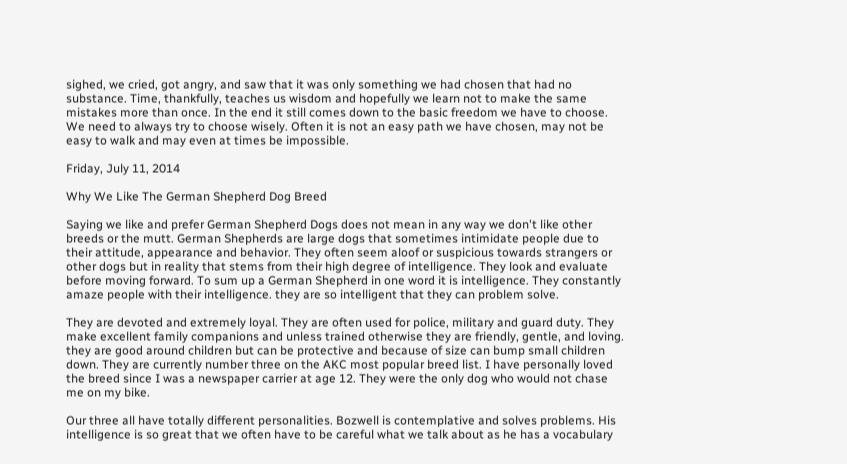sighed, we cried, got angry, and saw that it was only something we had chosen that had no substance. Time, thankfully, teaches us wisdom and hopefully we learn not to make the same mistakes more than once. In the end it still comes down to the basic freedom we have to choose. We need to always try to choose wisely. Often it is not an easy path we have chosen, may not be easy to walk and may even at times be impossible.

Friday, July 11, 2014

Why We Like The German Shepherd Dog Breed

Saying we like and prefer German Shepherd Dogs does not mean in any way we don't like other breeds or the mutt. German Shepherds are large dogs that sometimes intimidate people due to their attitude, appearance and behavior. They often seem aloof or suspicious towards strangers or other dogs but in reality that stems from their high degree of intelligence. They look and evaluate before moving forward. To sum up a German Shepherd in one word it is intelligence. They constantly amaze people with their intelligence. they are so intelligent that they can problem solve.

They are devoted and extremely loyal. They are often used for police, military and guard duty. They make excellent family companions and unless trained otherwise they are friendly, gentle, and loving. they are good around children but can be protective and because of size can bump small children down. They are currently number three on the AKC most popular breed list. I have personally loved the breed since I was a newspaper carrier at age 12. They were the only dog who would not chase me on my bike.

Our three all have totally different personalities. Bozwell is contemplative and solves problems. His intelligence is so great that we often have to be careful what we talk about as he has a vocabulary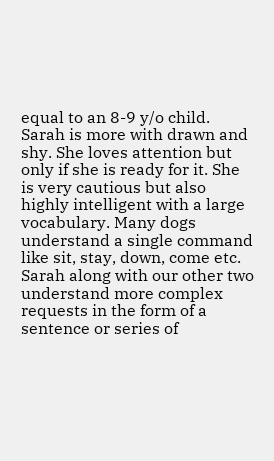equal to an 8-9 y/o child. Sarah is more with drawn and shy. She loves attention but only if she is ready for it. She is very cautious but also highly intelligent with a large vocabulary. Many dogs understand a single command like sit, stay, down, come etc. Sarah along with our other two understand more complex requests in the form of a sentence or series of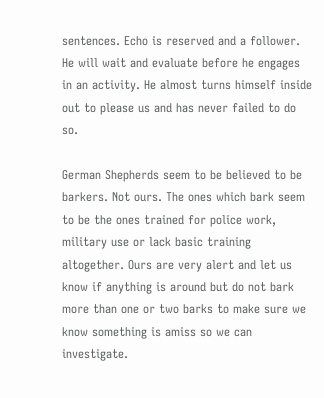sentences. Echo is reserved and a follower. He will wait and evaluate before he engages in an activity. He almost turns himself inside out to please us and has never failed to do so.

German Shepherds seem to be believed to be barkers. Not ours. The ones which bark seem to be the ones trained for police work, military use or lack basic training altogether. Ours are very alert and let us know if anything is around but do not bark more than one or two barks to make sure we know something is amiss so we can investigate.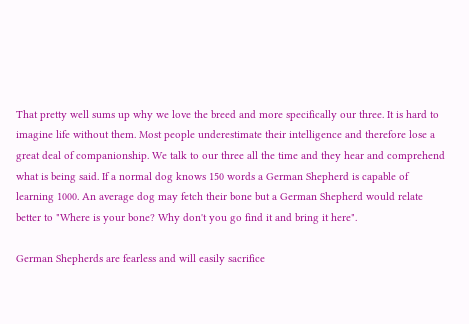That pretty well sums up why we love the breed and more specifically our three. It is hard to imagine life without them. Most people underestimate their intelligence and therefore lose a great deal of companionship. We talk to our three all the time and they hear and comprehend what is being said. If a normal dog knows 150 words a German Shepherd is capable of learning 1000. An average dog may fetch their bone but a German Shepherd would relate better to "Where is your bone? Why don't you go find it and bring it here".

German Shepherds are fearless and will easily sacrifice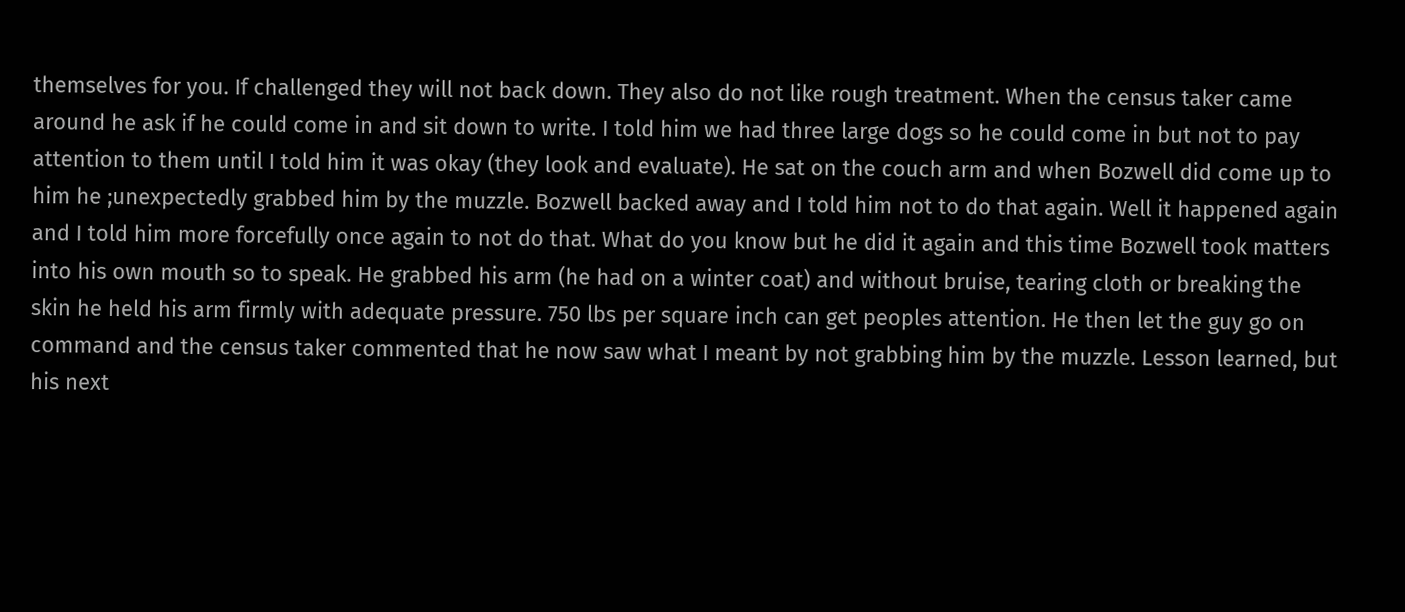themselves for you. If challenged they will not back down. They also do not like rough treatment. When the census taker came around he ask if he could come in and sit down to write. I told him we had three large dogs so he could come in but not to pay attention to them until I told him it was okay (they look and evaluate). He sat on the couch arm and when Bozwell did come up to him he ;unexpectedly grabbed him by the muzzle. Bozwell backed away and I told him not to do that again. Well it happened again and I told him more forcefully once again to not do that. What do you know but he did it again and this time Bozwell took matters into his own mouth so to speak. He grabbed his arm (he had on a winter coat) and without bruise, tearing cloth or breaking the skin he held his arm firmly with adequate pressure. 750 lbs per square inch can get peoples attention. He then let the guy go on command and the census taker commented that he now saw what I meant by not grabbing him by the muzzle. Lesson learned, but his next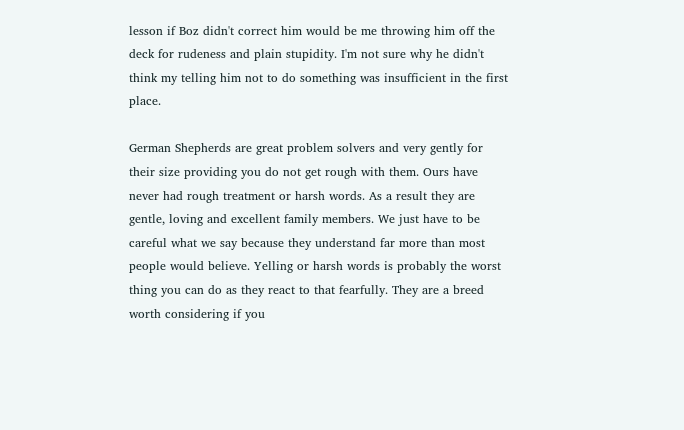lesson if Boz didn't correct him would be me throwing him off the deck for rudeness and plain stupidity. I'm not sure why he didn't think my telling him not to do something was insufficient in the first place.

German Shepherds are great problem solvers and very gently for their size providing you do not get rough with them. Ours have never had rough treatment or harsh words. As a result they are gentle, loving and excellent family members. We just have to be careful what we say because they understand far more than most people would believe. Yelling or harsh words is probably the worst thing you can do as they react to that fearfully. They are a breed worth considering if you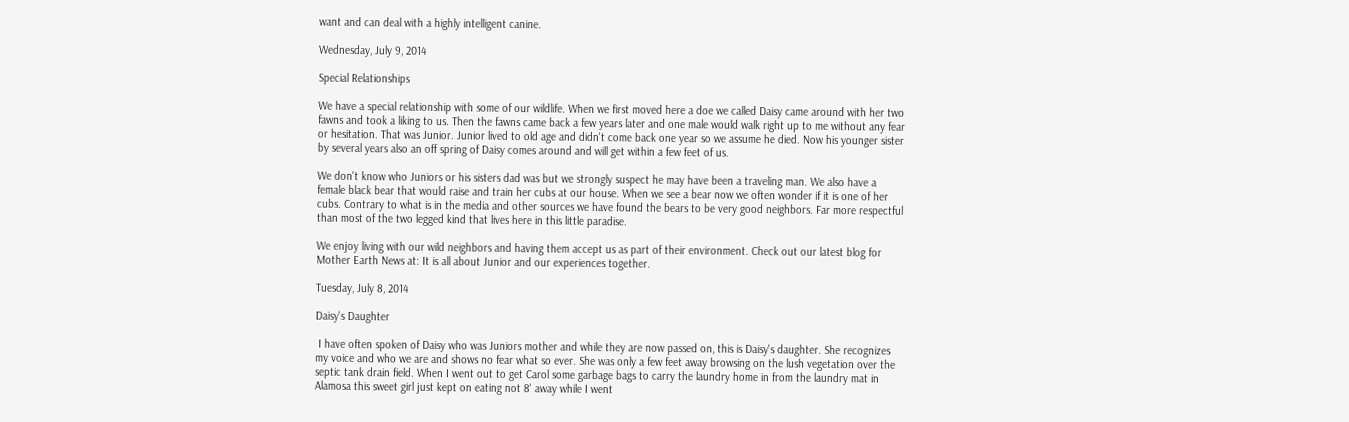want and can deal with a highly intelligent canine.

Wednesday, July 9, 2014

Special Relationships

We have a special relationship with some of our wildlife. When we first moved here a doe we called Daisy came around with her two fawns and took a liking to us. Then the fawns came back a few years later and one male would walk right up to me without any fear or hesitation. That was Junior. Junior lived to old age and didn't come back one year so we assume he died. Now his younger sister by several years also an off spring of Daisy comes around and will get within a few feet of us.

We don't know who Juniors or his sisters dad was but we strongly suspect he may have been a traveling man. We also have a female black bear that would raise and train her cubs at our house. When we see a bear now we often wonder if it is one of her cubs. Contrary to what is in the media and other sources we have found the bears to be very good neighbors. Far more respectful than most of the two legged kind that lives here in this little paradise.

We enjoy living with our wild neighbors and having them accept us as part of their environment. Check out our latest blog for Mother Earth News at: It is all about Junior and our experiences together.

Tuesday, July 8, 2014

Daisy's Daughter

 I have often spoken of Daisy who was Juniors mother and while they are now passed on, this is Daisy's daughter. She recognizes my voice and who we are and shows no fear what so ever. She was only a few feet away browsing on the lush vegetation over the septic tank drain field. When I went out to get Carol some garbage bags to carry the laundry home in from the laundry mat in Alamosa this sweet girl just kept on eating not 8' away while I went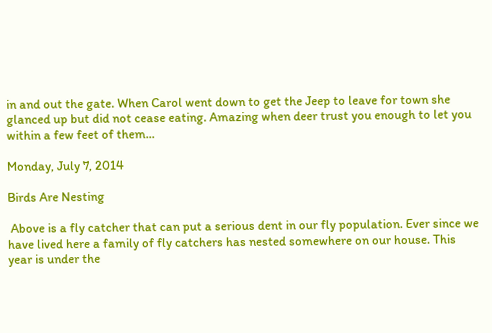in and out the gate. When Carol went down to get the Jeep to leave for town she glanced up but did not cease eating. Amazing when deer trust you enough to let you within a few feet of them...

Monday, July 7, 2014

Birds Are Nesting

 Above is a fly catcher that can put a serious dent in our fly population. Ever since we have lived here a family of fly catchers has nested somewhere on our house. This year is under the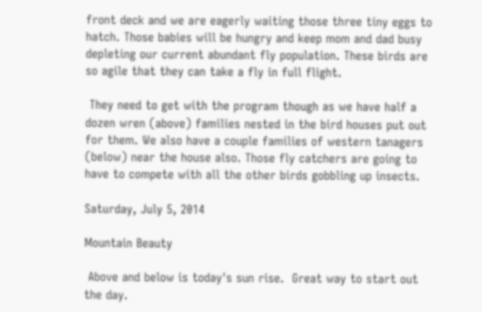front deck and we are eagerly waiting those three tiny eggs to hatch. Those babies will be hungry and keep mom and dad busy depleting our current abundant fly population. These birds are so agile that they can take a fly in full flight.

 They need to get with the program though as we have half a dozen wren (above) families nested in the bird houses put out for them. We also have a couple families of western tanagers (below) near the house also. Those fly catchers are going to have to compete with all the other birds gobbling up insects.

Saturday, July 5, 2014

Mountain Beauty

 Above and below is today's sun rise.  Great way to start out the day.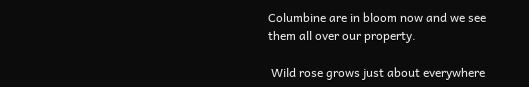Columbine are in bloom now and we see them all over our property.

 Wild rose grows just about everywhere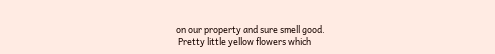on our property and sure smell good.
 Pretty little yellow flowers which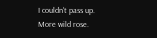I couldn't pass up.
More wild rose.